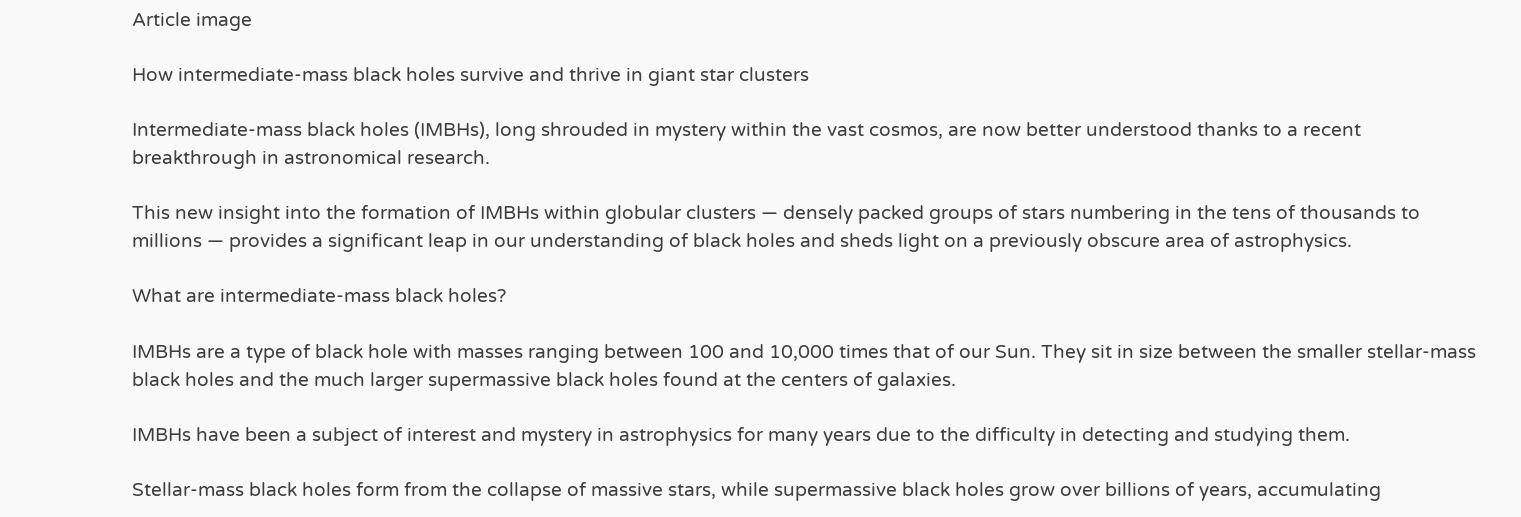Article image

How intermediate-mass black holes survive and thrive in giant star clusters

Intermediate-mass black holes (IMBHs), long shrouded in mystery within the vast cosmos, are now better understood thanks to a recent breakthrough in astronomical research.

This new insight into the formation of IMBHs within globular clusters — densely packed groups of stars numbering in the tens of thousands to millions — provides a significant leap in our understanding of black holes and sheds light on a previously obscure area of astrophysics.

What are intermediate-mass black holes?

IMBHs are a type of black hole with masses ranging between 100 and 10,000 times that of our Sun. They sit in size between the smaller stellar-mass black holes and the much larger supermassive black holes found at the centers of galaxies.

IMBHs have been a subject of interest and mystery in astrophysics for many years due to the difficulty in detecting and studying them.

Stellar-mass black holes form from the collapse of massive stars, while supermassive black holes grow over billions of years, accumulating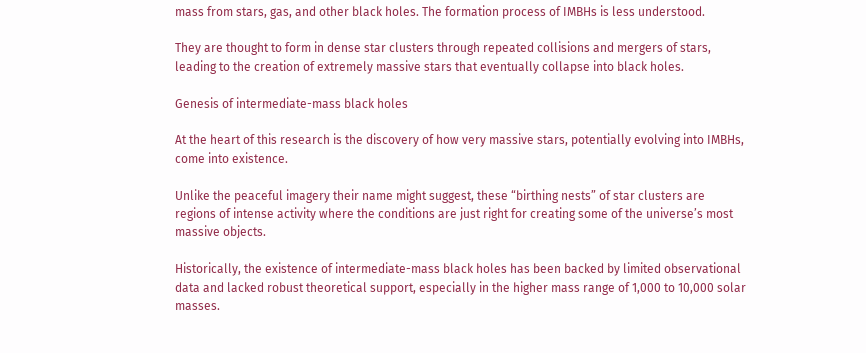mass from stars, gas, and other black holes. The formation process of IMBHs is less understood.

They are thought to form in dense star clusters through repeated collisions and mergers of stars, leading to the creation of extremely massive stars that eventually collapse into black holes.

Genesis of intermediate-mass black holes

At the heart of this research is the discovery of how very massive stars, potentially evolving into IMBHs, come into existence.

Unlike the peaceful imagery their name might suggest, these “birthing nests” of star clusters are regions of intense activity where the conditions are just right for creating some of the universe’s most massive objects.

Historically, the existence of intermediate-mass black holes has been backed by limited observational data and lacked robust theoretical support, especially in the higher mass range of 1,000 to 10,000 solar masses.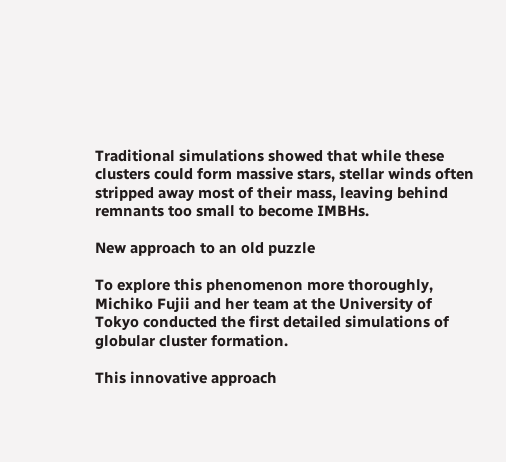Traditional simulations showed that while these clusters could form massive stars, stellar winds often stripped away most of their mass, leaving behind remnants too small to become IMBHs.

New approach to an old puzzle

To explore this phenomenon more thoroughly, Michiko Fujii and her team at the University of Tokyo conducted the first detailed simulations of globular cluster formation.

This innovative approach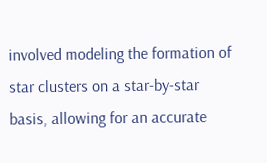involved modeling the formation of star clusters on a star-by-star basis, allowing for an accurate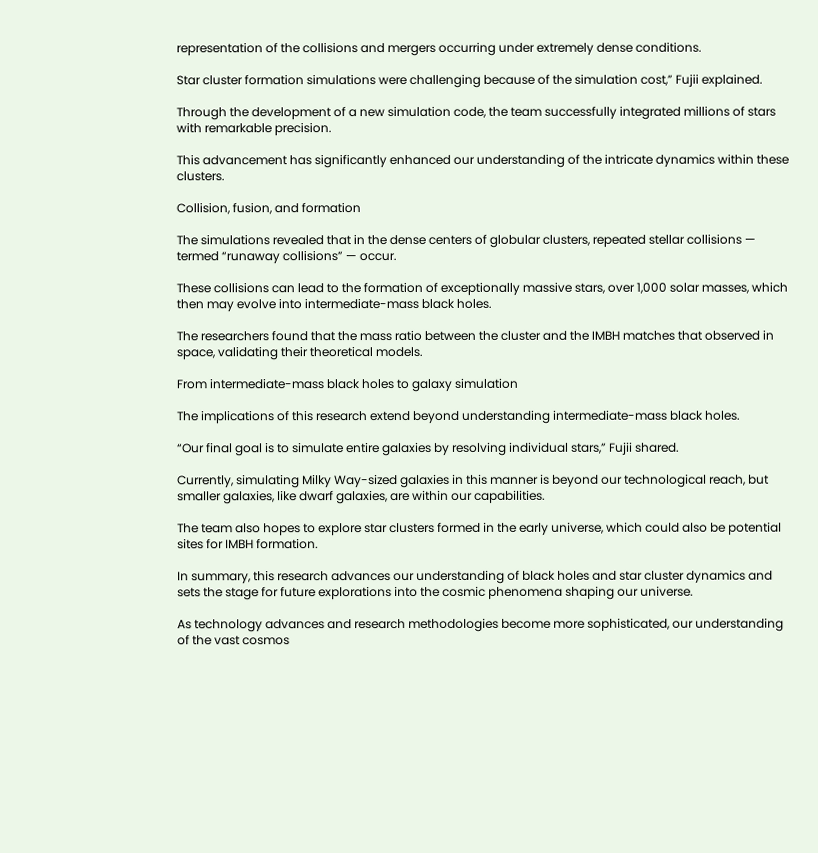representation of the collisions and mergers occurring under extremely dense conditions.

Star cluster formation simulations were challenging because of the simulation cost,” Fujii explained.

Through the development of a new simulation code, the team successfully integrated millions of stars with remarkable precision.

This advancement has significantly enhanced our understanding of the intricate dynamics within these clusters.

Collision, fusion, and formation

The simulations revealed that in the dense centers of globular clusters, repeated stellar collisions — termed “runaway collisions” — occur.

These collisions can lead to the formation of exceptionally massive stars, over 1,000 solar masses, which then may evolve into intermediate-mass black holes.

The researchers found that the mass ratio between the cluster and the IMBH matches that observed in space, validating their theoretical models.

From intermediate-mass black holes to galaxy simulation

The implications of this research extend beyond understanding intermediate-mass black holes.

“Our final goal is to simulate entire galaxies by resolving individual stars,” Fujii shared.

Currently, simulating Milky Way-sized galaxies in this manner is beyond our technological reach, but smaller galaxies, like dwarf galaxies, are within our capabilities.

The team also hopes to explore star clusters formed in the early universe, which could also be potential sites for IMBH formation.

In summary, this research advances our understanding of black holes and star cluster dynamics and sets the stage for future explorations into the cosmic phenomena shaping our universe.

As technology advances and research methodologies become more sophisticated, our understanding of the vast cosmos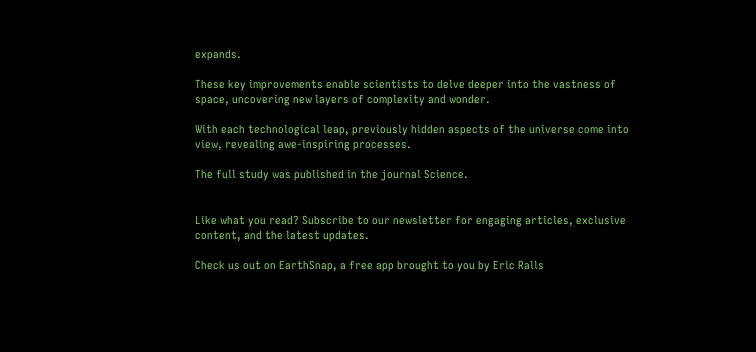expands.

These key improvements enable scientists to delve deeper into the vastness of space, uncovering new layers of complexity and wonder.

With each technological leap, previously hidden aspects of the universe come into view, revealing awe-inspiring processes.

The full study was published in the journal Science.


Like what you read? Subscribe to our newsletter for engaging articles, exclusive content, and the latest updates.

Check us out on EarthSnap, a free app brought to you by Eric Ralls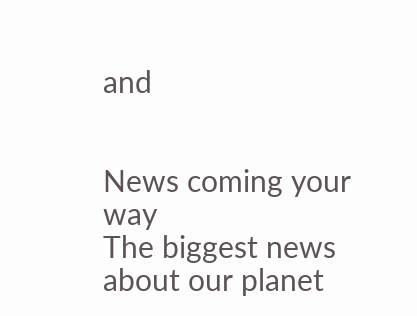and


News coming your way
The biggest news about our planet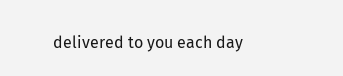delivered to you each day